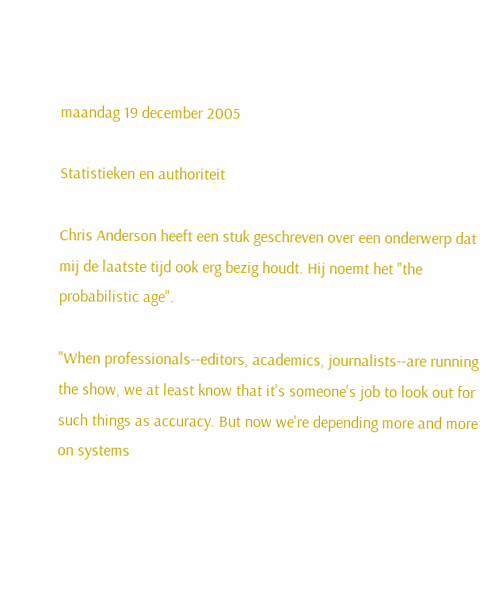maandag 19 december 2005

Statistieken en authoriteit

Chris Anderson heeft een stuk geschreven over een onderwerp dat mij de laatste tijd ook erg bezig houdt. Hij noemt het "the probabilistic age".

"When professionals--editors, academics, journalists--are running the show, we at least know that it's someone's job to look out for such things as accuracy. But now we're depending more and more on systems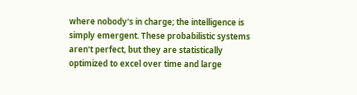where nobody's in charge; the intelligence is simply emergent. These probabilistic systems aren't perfect, but they are statistically optimized to excel over time and large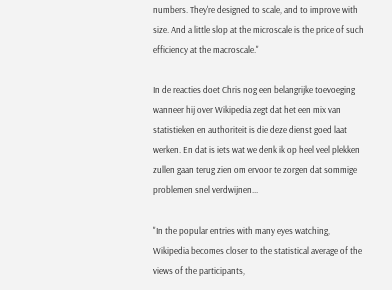numbers. They're designed to scale, and to improve with size. And a little slop at the microscale is the price of such efficiency at the macroscale."

In de reacties doet Chris nog een belangrijke toevoeging wanneer hij over Wikipedia zegt dat het een mix van statistieken en authoriteit is die deze dienst goed laat werken. En dat is iets wat we denk ik op heel veel plekken zullen gaan terug zien om ervoor te zorgen dat sommige problemen snel verdwijnen...

"In the popular entries with many eyes watching, Wikipedia becomes closer to the statistical average of the views of the participants,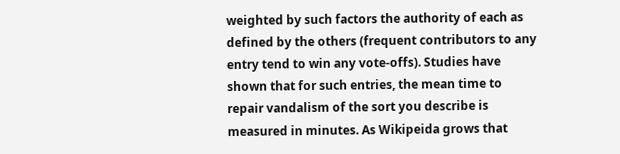weighted by such factors the authority of each as defined by the others (frequent contributors to any entry tend to win any vote-offs). Studies have shown that for such entries, the mean time to repair vandalism of the sort you describe is measured in minutes. As Wikipeida grows that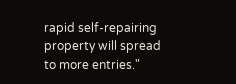rapid self-repairing property will spread to more entries."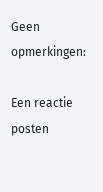Geen opmerkingen:

Een reactie posten